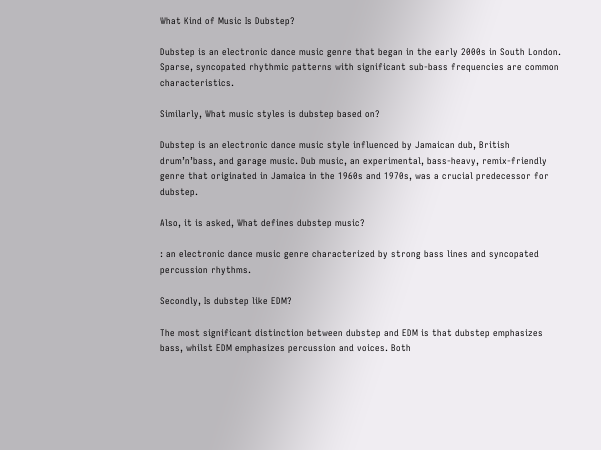What Kind of Music Is Dubstep?

Dubstep is an electronic dance music genre that began in the early 2000s in South London. Sparse, syncopated rhythmic patterns with significant sub-bass frequencies are common characteristics.

Similarly, What music styles is dubstep based on?

Dubstep is an electronic dance music style influenced by Jamaican dub, British drum’n’bass, and garage music. Dub music, an experimental, bass-heavy, remix-friendly genre that originated in Jamaica in the 1960s and 1970s, was a crucial predecessor for dubstep.

Also, it is asked, What defines dubstep music?

: an electronic dance music genre characterized by strong bass lines and syncopated percussion rhythms.

Secondly, Is dubstep like EDM?

The most significant distinction between dubstep and EDM is that dubstep emphasizes bass, whilst EDM emphasizes percussion and voices. Both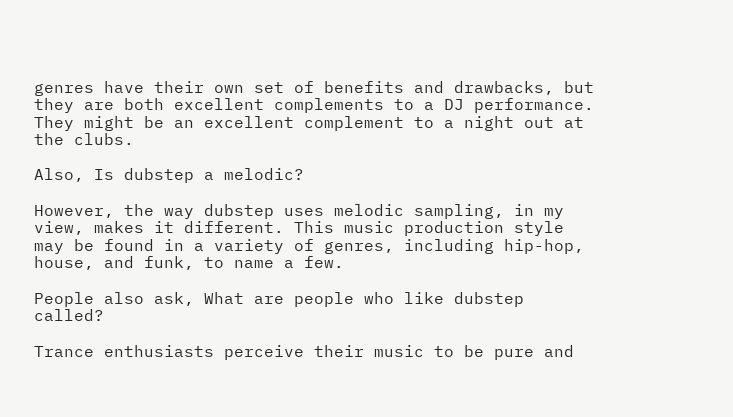genres have their own set of benefits and drawbacks, but they are both excellent complements to a DJ performance. They might be an excellent complement to a night out at the clubs.

Also, Is dubstep a melodic?

However, the way dubstep uses melodic sampling, in my view, makes it different. This music production style may be found in a variety of genres, including hip-hop, house, and funk, to name a few.

People also ask, What are people who like dubstep called?

Trance enthusiasts perceive their music to be pure and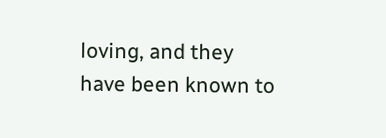loving, and they have been known to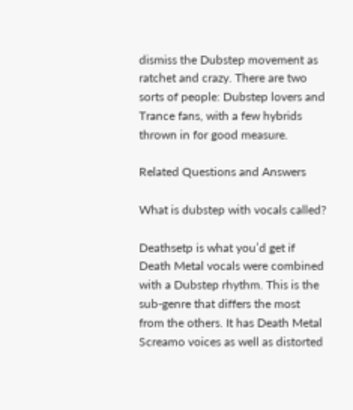dismiss the Dubstep movement as ratchet and crazy. There are two sorts of people: Dubstep lovers and Trance fans, with a few hybrids thrown in for good measure.

Related Questions and Answers

What is dubstep with vocals called?

Deathsetp is what you’d get if Death Metal vocals were combined with a Dubstep rhythm. This is the sub-genre that differs the most from the others. It has Death Metal Screamo voices as well as distorted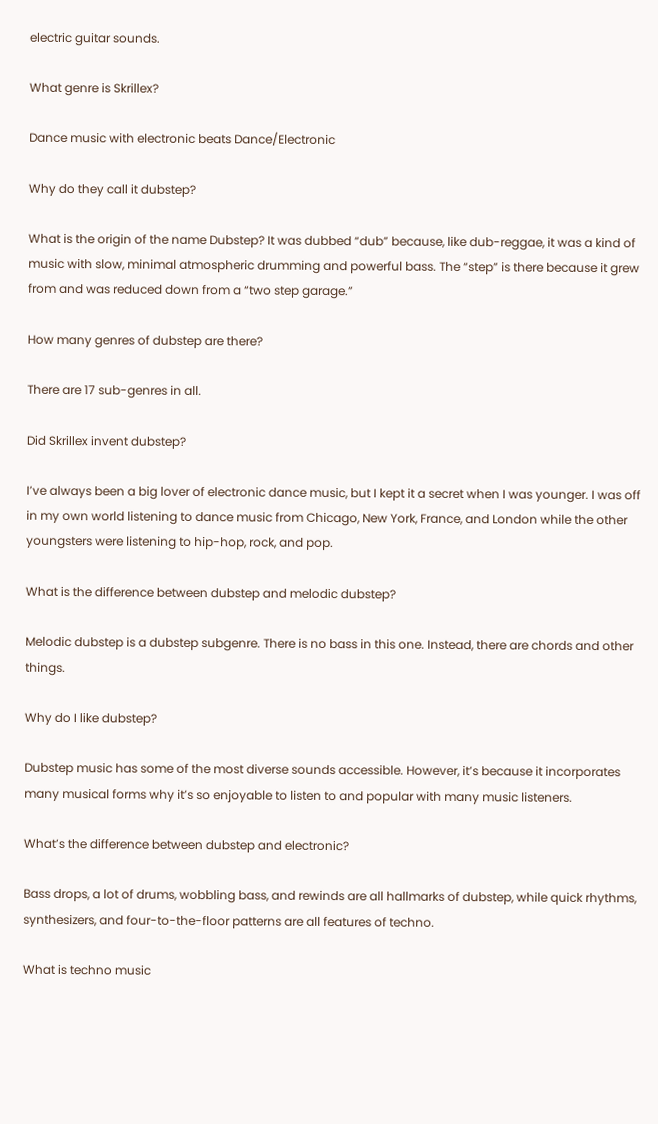electric guitar sounds.

What genre is Skrillex?

Dance music with electronic beats Dance/Electronic

Why do they call it dubstep?

What is the origin of the name Dubstep? It was dubbed “dub” because, like dub-reggae, it was a kind of music with slow, minimal atmospheric drumming and powerful bass. The “step” is there because it grew from and was reduced down from a “two step garage.”

How many genres of dubstep are there?

There are 17 sub-genres in all.

Did Skrillex invent dubstep?

I’ve always been a big lover of electronic dance music, but I kept it a secret when I was younger. I was off in my own world listening to dance music from Chicago, New York, France, and London while the other youngsters were listening to hip-hop, rock, and pop.

What is the difference between dubstep and melodic dubstep?

Melodic dubstep is a dubstep subgenre. There is no bass in this one. Instead, there are chords and other things.

Why do I like dubstep?

Dubstep music has some of the most diverse sounds accessible. However, it’s because it incorporates many musical forms why it’s so enjoyable to listen to and popular with many music listeners.

What’s the difference between dubstep and electronic?

Bass drops, a lot of drums, wobbling bass, and rewinds are all hallmarks of dubstep, while quick rhythms, synthesizers, and four-to-the-floor patterns are all features of techno.

What is techno music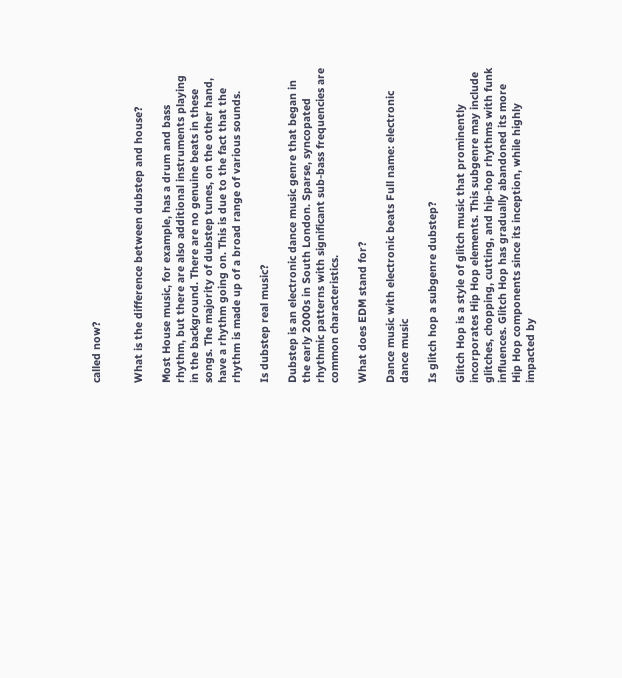called now?


What is the difference between dubstep and house?

Most House music, for example, has a drum and bass rhythm, but there are also additional instruments playing in the background. There are no genuine beats in these songs. The majority of dubstep tunes, on the other hand, have a rhythm going on. This is due to the fact that the rhythm is made up of a broad range of various sounds.

Is dubstep real music?

Dubstep is an electronic dance music genre that began in the early 2000s in South London. Sparse, syncopated rhythmic patterns with significant sub-bass frequencies are common characteristics.

What does EDM stand for?

Dance music with electronic beats Full name: electronic dance music

Is glitch hop a subgenre dubstep?

Glitch Hop is a style of glitch music that prominently incorporates Hip Hop elements. This subgenre may include glitches, chopping, cutting, and hip-hop rhythms with funk influences. Glitch Hop has gradually abandoned its more Hip Hop components since its inception, while highly impacted by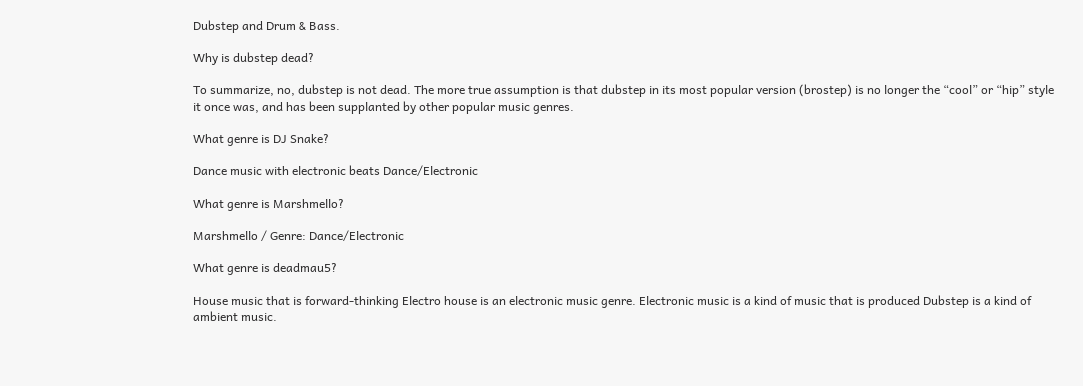Dubstep and Drum & Bass.

Why is dubstep dead?

To summarize, no, dubstep is not dead. The more true assumption is that dubstep in its most popular version (brostep) is no longer the “cool” or “hip” style it once was, and has been supplanted by other popular music genres.

What genre is DJ Snake?

Dance music with electronic beats Dance/Electronic

What genre is Marshmello?

Marshmello / Genre: Dance/Electronic

What genre is deadmau5?

House music that is forward-thinking Electro house is an electronic music genre. Electronic music is a kind of music that is produced Dubstep is a kind of ambient music.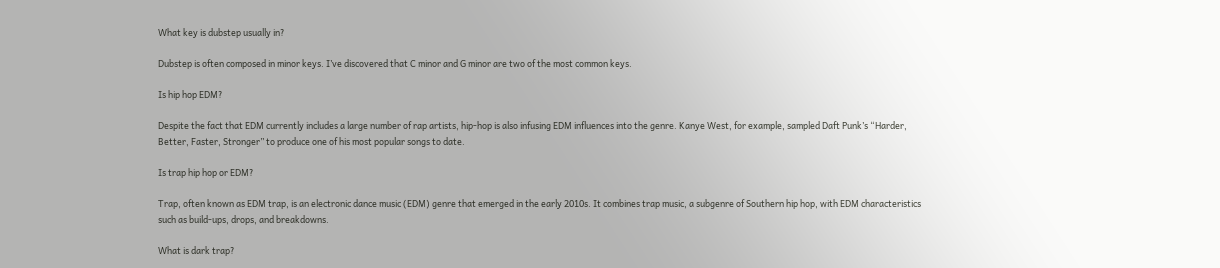What key is dubstep usually in?

Dubstep is often composed in minor keys. I’ve discovered that C minor and G minor are two of the most common keys.

Is hip hop EDM?

Despite the fact that EDM currently includes a large number of rap artists, hip-hop is also infusing EDM influences into the genre. Kanye West, for example, sampled Daft Punk’s “Harder, Better, Faster, Stronger” to produce one of his most popular songs to date.

Is trap hip hop or EDM?

Trap, often known as EDM trap, is an electronic dance music (EDM) genre that emerged in the early 2010s. It combines trap music, a subgenre of Southern hip hop, with EDM characteristics such as build-ups, drops, and breakdowns.

What is dark trap?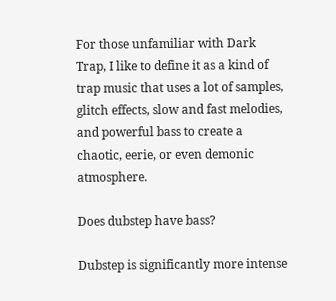For those unfamiliar with Dark Trap, I like to define it as a kind of trap music that uses a lot of samples, glitch effects, slow and fast melodies, and powerful bass to create a chaotic, eerie, or even demonic atmosphere.

Does dubstep have bass?

Dubstep is significantly more intense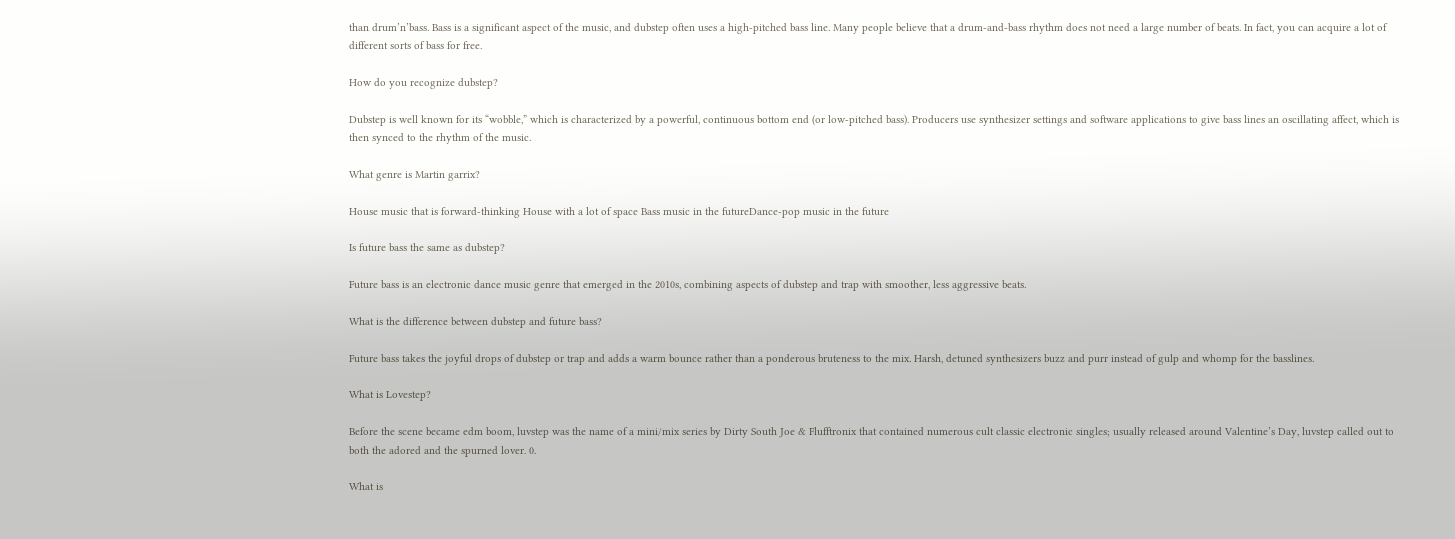than drum’n’bass. Bass is a significant aspect of the music, and dubstep often uses a high-pitched bass line. Many people believe that a drum-and-bass rhythm does not need a large number of beats. In fact, you can acquire a lot of different sorts of bass for free.

How do you recognize dubstep?

Dubstep is well known for its “wobble,” which is characterized by a powerful, continuous bottom end (or low-pitched bass). Producers use synthesizer settings and software applications to give bass lines an oscillating affect, which is then synced to the rhythm of the music.

What genre is Martin garrix?

House music that is forward-thinking House with a lot of space Bass music in the futureDance-pop music in the future

Is future bass the same as dubstep?

Future bass is an electronic dance music genre that emerged in the 2010s, combining aspects of dubstep and trap with smoother, less aggressive beats.

What is the difference between dubstep and future bass?

Future bass takes the joyful drops of dubstep or trap and adds a warm bounce rather than a ponderous bruteness to the mix. Harsh, detuned synthesizers buzz and purr instead of gulp and whomp for the basslines.

What is Lovestep?

Before the scene became edm boom, luvstep was the name of a mini/mix series by Dirty South Joe & Flufftronix that contained numerous cult classic electronic singles; usually released around Valentine’s Day, luvstep called out to both the adored and the spurned lover. 0.

What is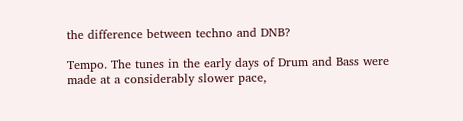the difference between techno and DNB?

Tempo. The tunes in the early days of Drum and Bass were made at a considerably slower pace,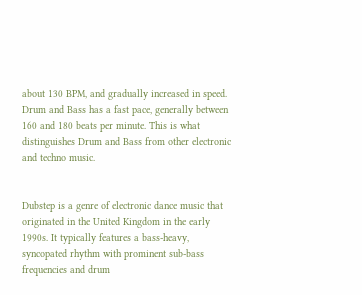about 130 BPM, and gradually increased in speed. Drum and Bass has a fast pace, generally between 160 and 180 beats per minute. This is what distinguishes Drum and Bass from other electronic and techno music.


Dubstep is a genre of electronic dance music that originated in the United Kingdom in the early 1990s. It typically features a bass-heavy, syncopated rhythm with prominent sub-bass frequencies and drum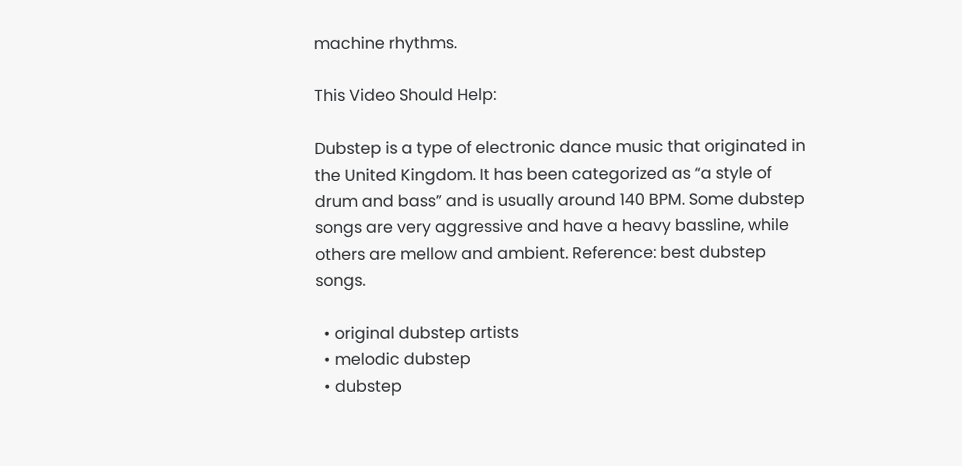machine rhythms.

This Video Should Help:

Dubstep is a type of electronic dance music that originated in the United Kingdom. It has been categorized as “a style of drum and bass” and is usually around 140 BPM. Some dubstep songs are very aggressive and have a heavy bassline, while others are mellow and ambient. Reference: best dubstep songs.

  • original dubstep artists
  • melodic dubstep
  • dubstep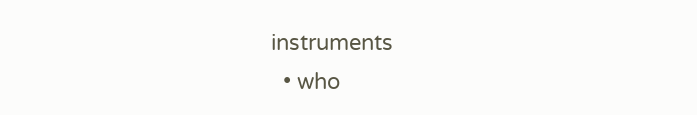instruments
  • who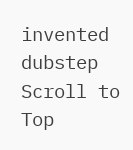invented dubstep
Scroll to Top